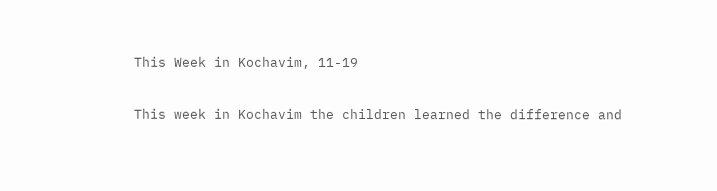This Week in Kochavim, 11-19

This week in Kochavim the children learned the difference and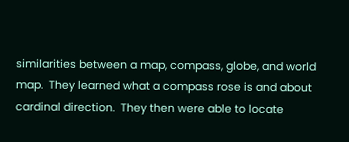similarities between a map, compass, globe, and world map.  They learned what a compass rose is and about cardinal direction.  They then were able to locate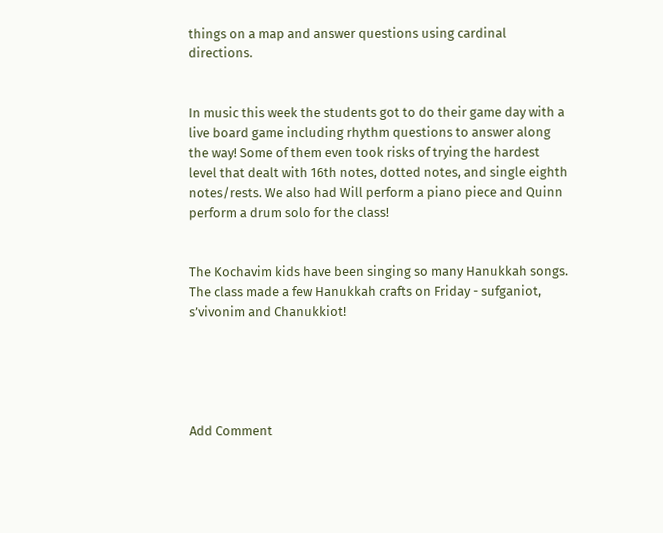things on a map and answer questions using cardinal directions.


In music this week the students got to do their game day with a live board game including rhythm questions to answer along the way! Some of them even took risks of trying the hardest level that dealt with 16th notes, dotted notes, and single eighth notes/rests. We also had Will perform a piano piece and Quinn perform a drum solo for the class!


The Kochavim kids have been singing so many Hanukkah songs. The class made a few Hanukkah crafts on Friday - sufganiot, s’vivonim and Chanukkiot!





Add Comment